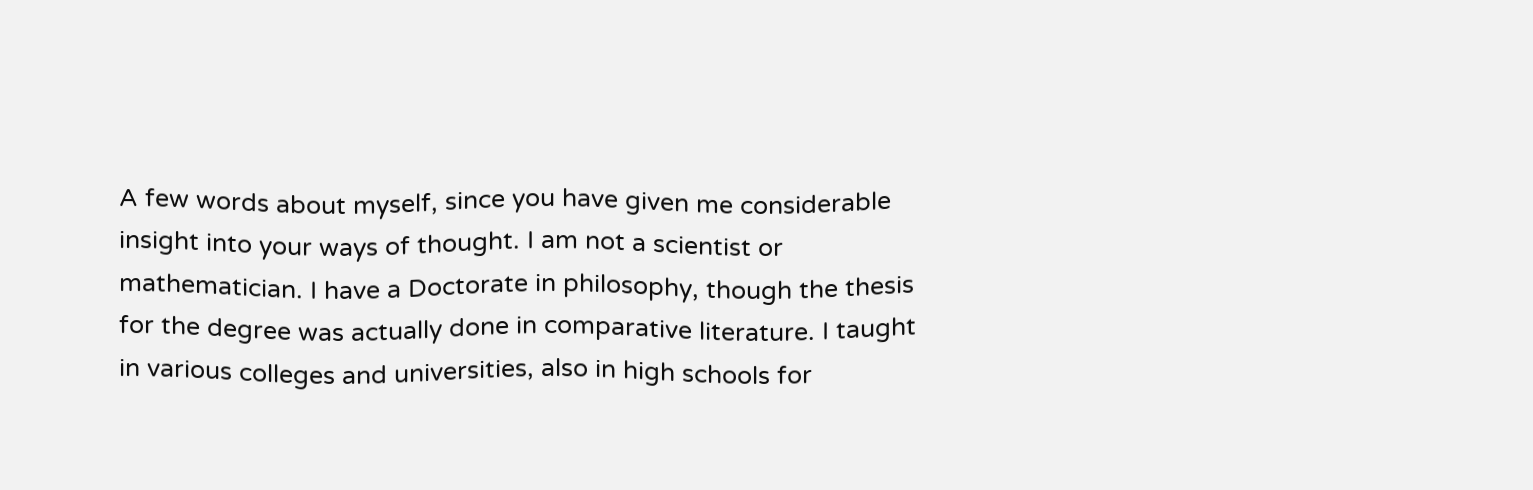A few words about myself, since you have given me considerable insight into your ways of thought. I am not a scientist or mathematician. I have a Doctorate in philosophy, though the thesis for the degree was actually done in comparative literature. I taught in various colleges and universities, also in high schools for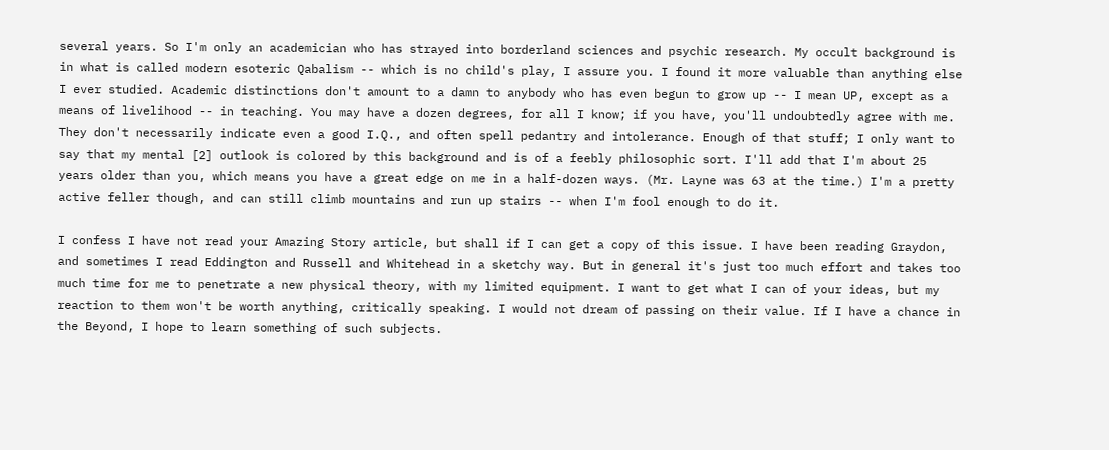several years. So I'm only an academician who has strayed into borderland sciences and psychic research. My occult background is in what is called modern esoteric Qabalism -- which is no child's play, I assure you. I found it more valuable than anything else I ever studied. Academic distinctions don't amount to a damn to anybody who has even begun to grow up -- I mean UP, except as a means of livelihood -- in teaching. You may have a dozen degrees, for all I know; if you have, you'll undoubtedly agree with me. They don't necessarily indicate even a good I.Q., and often spell pedantry and intolerance. Enough of that stuff; I only want to say that my mental [2] outlook is colored by this background and is of a feebly philosophic sort. I'll add that I'm about 25 years older than you, which means you have a great edge on me in a half-dozen ways. (Mr. Layne was 63 at the time.) I'm a pretty active feller though, and can still climb mountains and run up stairs -- when I'm fool enough to do it.

I confess I have not read your Amazing Story article, but shall if I can get a copy of this issue. I have been reading Graydon, and sometimes I read Eddington and Russell and Whitehead in a sketchy way. But in general it's just too much effort and takes too much time for me to penetrate a new physical theory, with my limited equipment. I want to get what I can of your ideas, but my reaction to them won't be worth anything, critically speaking. I would not dream of passing on their value. If I have a chance in the Beyond, I hope to learn something of such subjects.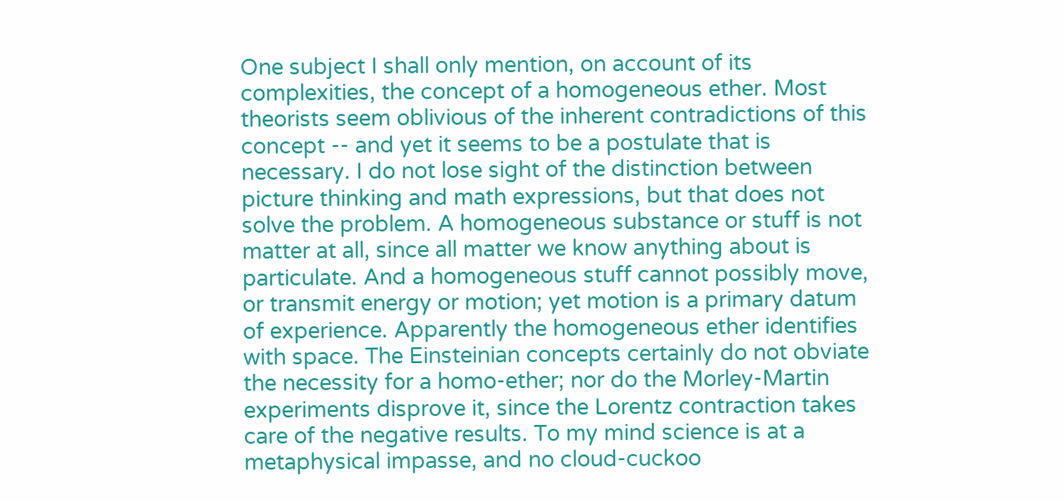One subject I shall only mention, on account of its complexities, the concept of a homogeneous ether. Most theorists seem oblivious of the inherent contradictions of this concept -- and yet it seems to be a postulate that is necessary. I do not lose sight of the distinction between picture thinking and math expressions, but that does not solve the problem. A homogeneous substance or stuff is not matter at all, since all matter we know anything about is particulate. And a homogeneous stuff cannot possibly move, or transmit energy or motion; yet motion is a primary datum of experience. Apparently the homogeneous ether identifies with space. The Einsteinian concepts certainly do not obviate the necessity for a homo-ether; nor do the Morley-Martin experiments disprove it, since the Lorentz contraction takes care of the negative results. To my mind science is at a metaphysical impasse, and no cloud-cuckoo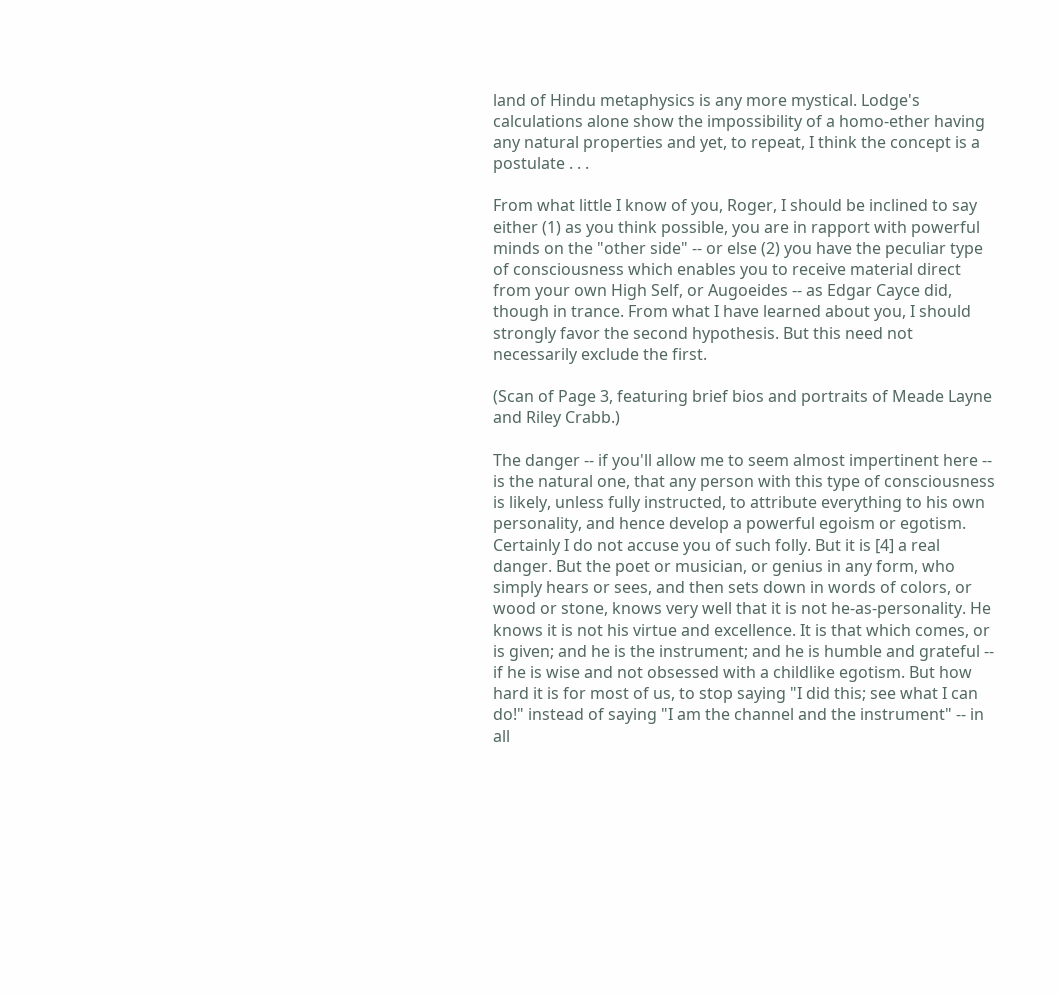land of Hindu metaphysics is any more mystical. Lodge's calculations alone show the impossibility of a homo-ether having any natural properties and yet, to repeat, I think the concept is a postulate . . .

From what little I know of you, Roger, I should be inclined to say either (1) as you think possible, you are in rapport with powerful minds on the "other side" -- or else (2) you have the peculiar type of consciousness which enables you to receive material direct from your own High Self, or Augoeides -- as Edgar Cayce did, though in trance. From what I have learned about you, I should strongly favor the second hypothesis. But this need not necessarily exclude the first.

(Scan of Page 3, featuring brief bios and portraits of Meade Layne and Riley Crabb.)

The danger -- if you'll allow me to seem almost impertinent here -- is the natural one, that any person with this type of consciousness is likely, unless fully instructed, to attribute everything to his own personality, and hence develop a powerful egoism or egotism. Certainly I do not accuse you of such folly. But it is [4] a real danger. But the poet or musician, or genius in any form, who simply hears or sees, and then sets down in words of colors, or wood or stone, knows very well that it is not he-as-personality. He knows it is not his virtue and excellence. It is that which comes, or is given; and he is the instrument; and he is humble and grateful -- if he is wise and not obsessed with a childlike egotism. But how hard it is for most of us, to stop saying "I did this; see what I can do!" instead of saying "I am the channel and the instrument" -- in all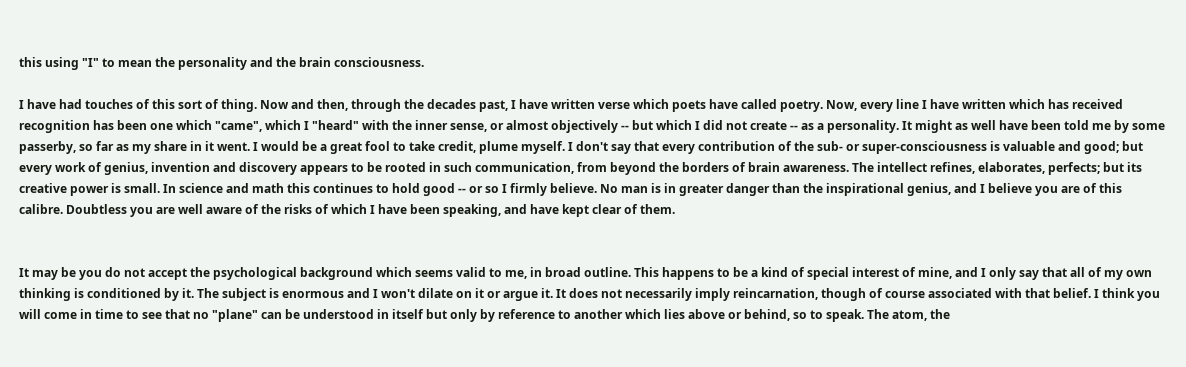this using "I" to mean the personality and the brain consciousness.

I have had touches of this sort of thing. Now and then, through the decades past, I have written verse which poets have called poetry. Now, every line I have written which has received recognition has been one which "came", which I "heard" with the inner sense, or almost objectively -- but which I did not create -- as a personality. It might as well have been told me by some passerby, so far as my share in it went. I would be a great fool to take credit, plume myself. I don't say that every contribution of the sub- or super-consciousness is valuable and good; but every work of genius, invention and discovery appears to be rooted in such communication, from beyond the borders of brain awareness. The intellect refines, elaborates, perfects; but its creative power is small. In science and math this continues to hold good -- or so I firmly believe. No man is in greater danger than the inspirational genius, and I believe you are of this calibre. Doubtless you are well aware of the risks of which I have been speaking, and have kept clear of them.


It may be you do not accept the psychological background which seems valid to me, in broad outline. This happens to be a kind of special interest of mine, and I only say that all of my own thinking is conditioned by it. The subject is enormous and I won't dilate on it or argue it. It does not necessarily imply reincarnation, though of course associated with that belief. I think you will come in time to see that no "plane" can be understood in itself but only by reference to another which lies above or behind, so to speak. The atom, the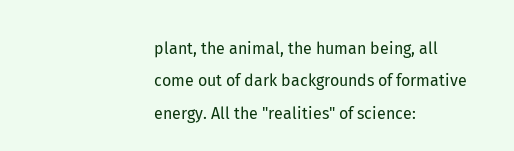plant, the animal, the human being, all come out of dark backgrounds of formative energy. All the "realities" of science: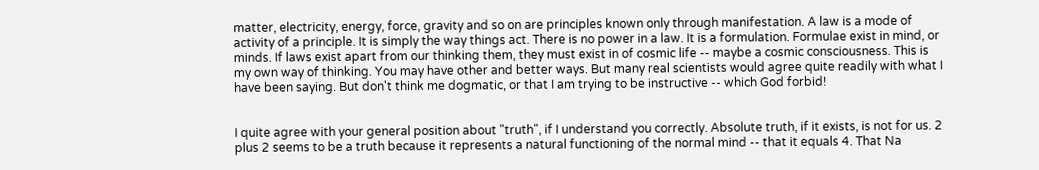matter, electricity, energy, force, gravity and so on are principles known only through manifestation. A law is a mode of activity of a principle. It is simply the way things act. There is no power in a law. It is a formulation. Formulae exist in mind, or minds. If laws exist apart from our thinking them, they must exist in of cosmic life -- maybe a cosmic consciousness. This is my own way of thinking. You may have other and better ways. But many real scientists would agree quite readily with what I have been saying. But don't think me dogmatic, or that I am trying to be instructive -- which God forbid!


I quite agree with your general position about "truth", if I understand you correctly. Absolute truth, if it exists, is not for us. 2 plus 2 seems to be a truth because it represents a natural functioning of the normal mind -- that it equals 4. That Na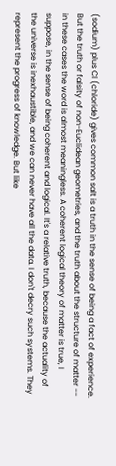(sodium) plus Cl (chloride) gives common salt is a truth in the sense of being a fact of experience. But the truth or falsity of non-Euclidean geometries, and the truth about the structure of matter -- in these cases the word is almost meaningless. A coherent logical theory of matter is true, I suppose, in the sense of being coherent and logical. It's a relative truth, because the actuality of the universe is inexhaustible, and we can never have all the data. I don't decry such systems. They represent the progress of knowledge. But like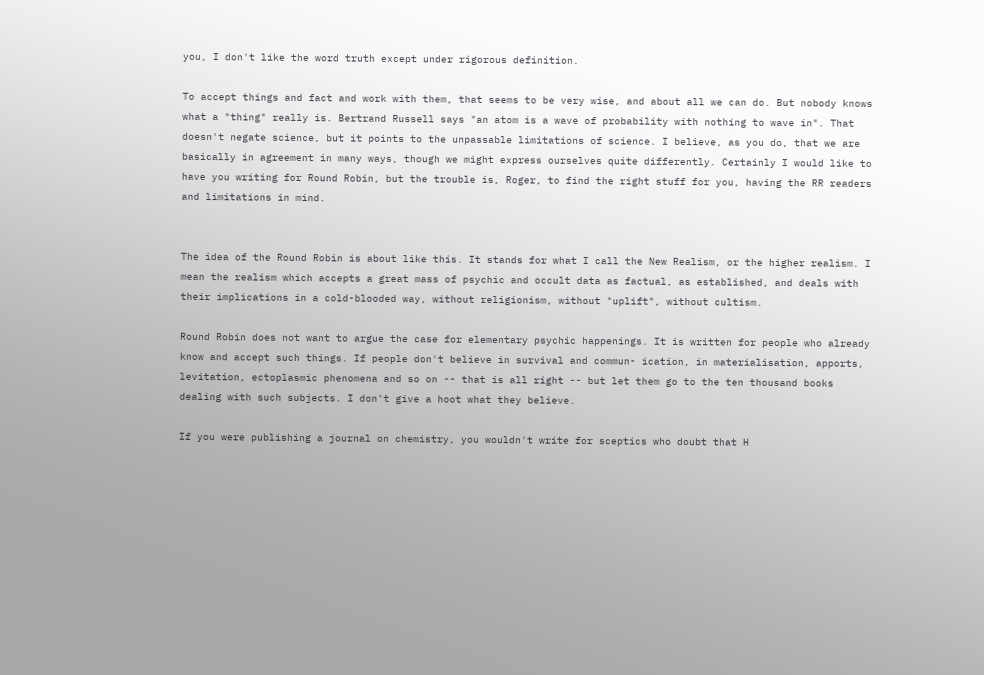you, I don't like the word truth except under rigorous definition.

To accept things and fact and work with them, that seems to be very wise, and about all we can do. But nobody knows what a "thing" really is. Bertrand Russell says "an atom is a wave of probability with nothing to wave in". That doesn't negate science, but it points to the unpassable limitations of science. I believe, as you do, that we are basically in agreement in many ways, though we might express ourselves quite differently. Certainly I would like to have you writing for Round Robin, but the trouble is, Roger, to find the right stuff for you, having the RR readers and limitations in mind.


The idea of the Round Robin is about like this. It stands for what I call the New Realism, or the higher realism. I mean the realism which accepts a great mass of psychic and occult data as factual, as established, and deals with their implications in a cold-blooded way, without religionism, without "uplift", without cultism.

Round Robin does not want to argue the case for elementary psychic happenings. It is written for people who already know and accept such things. If people don't believe in survival and commun- ication, in materialisation, apports, levitation, ectoplasmic phenomena and so on -- that is all right -- but let them go to the ten thousand books dealing with such subjects. I don't give a hoot what they believe.

If you were publishing a journal on chemistry, you wouldn't write for sceptics who doubt that H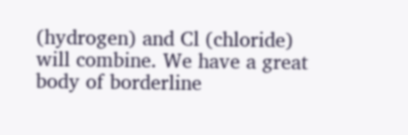(hydrogen) and Cl (chloride) will combine. We have a great body of borderline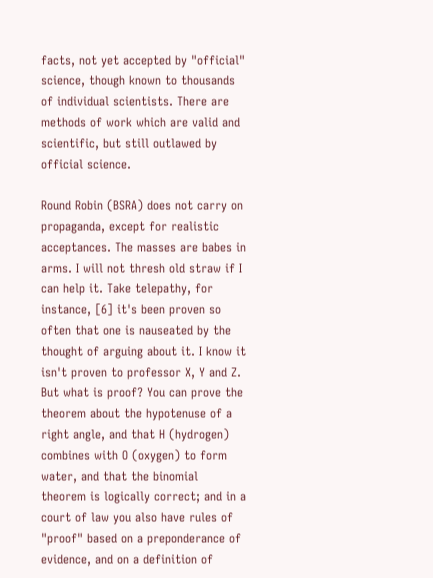facts, not yet accepted by "official" science, though known to thousands of individual scientists. There are methods of work which are valid and scientific, but still outlawed by official science.

Round Robin (BSRA) does not carry on propaganda, except for realistic acceptances. The masses are babes in arms. I will not thresh old straw if I can help it. Take telepathy, for instance, [6] it's been proven so often that one is nauseated by the thought of arguing about it. I know it isn't proven to professor X, Y and Z. But what is proof? You can prove the theorem about the hypotenuse of a right angle, and that H (hydrogen) combines with O (oxygen) to form water, and that the binomial theorem is logically correct; and in a court of law you also have rules of "proof" based on a preponderance of evidence, and on a definition of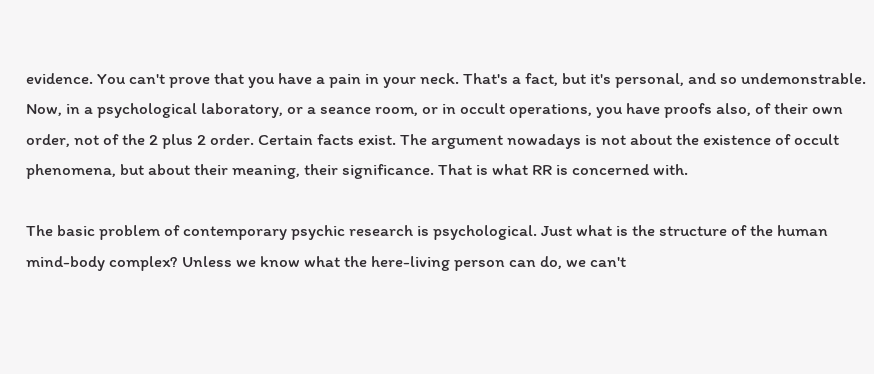evidence. You can't prove that you have a pain in your neck. That's a fact, but it's personal, and so undemonstrable. Now, in a psychological laboratory, or a seance room, or in occult operations, you have proofs also, of their own order, not of the 2 plus 2 order. Certain facts exist. The argument nowadays is not about the existence of occult phenomena, but about their meaning, their significance. That is what RR is concerned with.

The basic problem of contemporary psychic research is psychological. Just what is the structure of the human mind-body complex? Unless we know what the here-living person can do, we can't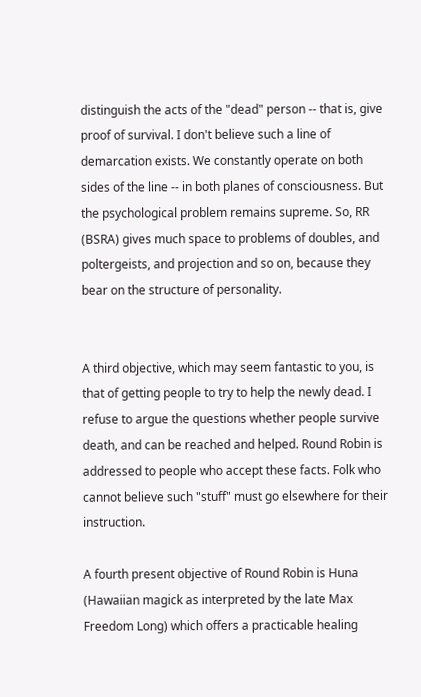distinguish the acts of the "dead" person -- that is, give proof of survival. I don't believe such a line of demarcation exists. We constantly operate on both sides of the line -- in both planes of consciousness. But the psychological problem remains supreme. So, RR (BSRA) gives much space to problems of doubles, and poltergeists, and projection and so on, because they bear on the structure of personality.


A third objective, which may seem fantastic to you, is that of getting people to try to help the newly dead. I refuse to argue the questions whether people survive death, and can be reached and helped. Round Robin is addressed to people who accept these facts. Folk who cannot believe such "stuff" must go elsewhere for their instruction.

A fourth present objective of Round Robin is Huna (Hawaiian magick as interpreted by the late Max Freedom Long) which offers a practicable healing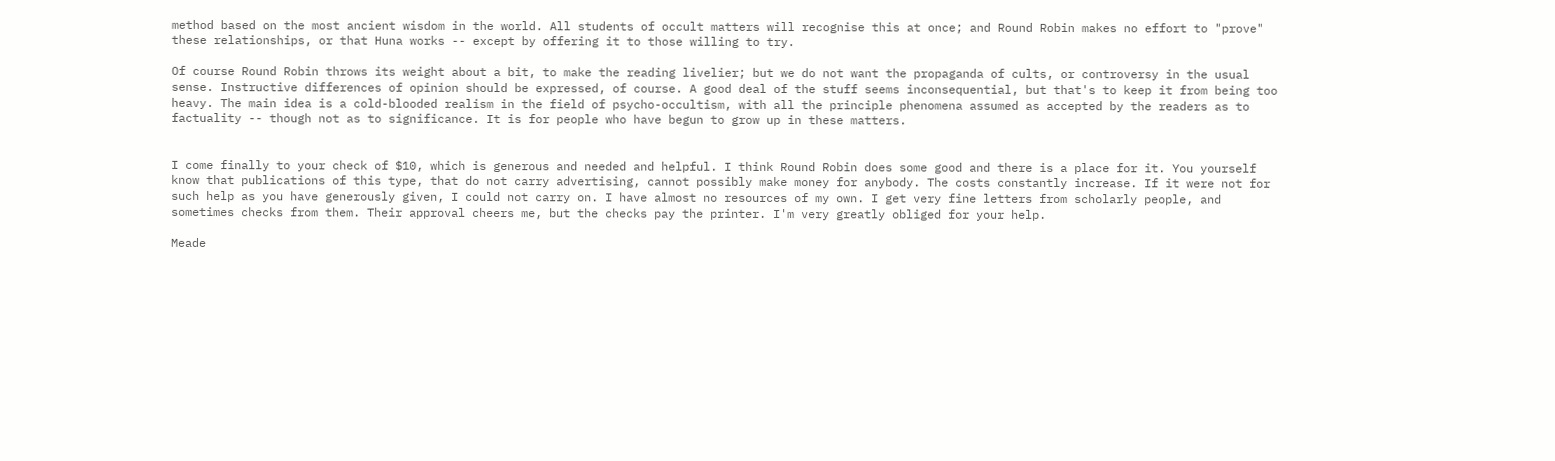method based on the most ancient wisdom in the world. All students of occult matters will recognise this at once; and Round Robin makes no effort to "prove" these relationships, or that Huna works -- except by offering it to those willing to try.

Of course Round Robin throws its weight about a bit, to make the reading livelier; but we do not want the propaganda of cults, or controversy in the usual sense. Instructive differences of opinion should be expressed, of course. A good deal of the stuff seems inconsequential, but that's to keep it from being too heavy. The main idea is a cold-blooded realism in the field of psycho-occultism, with all the principle phenomena assumed as accepted by the readers as to factuality -- though not as to significance. It is for people who have begun to grow up in these matters.


I come finally to your check of $10, which is generous and needed and helpful. I think Round Robin does some good and there is a place for it. You yourself know that publications of this type, that do not carry advertising, cannot possibly make money for anybody. The costs constantly increase. If it were not for such help as you have generously given, I could not carry on. I have almost no resources of my own. I get very fine letters from scholarly people, and sometimes checks from them. Their approval cheers me, but the checks pay the printer. I'm very greatly obliged for your help.

Meade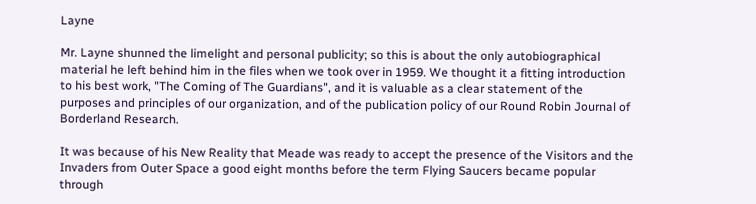Layne

Mr. Layne shunned the limelight and personal publicity; so this is about the only autobiographical material he left behind him in the files when we took over in 1959. We thought it a fitting introduction to his best work, "The Coming of The Guardians", and it is valuable as a clear statement of the purposes and principles of our organization, and of the publication policy of our Round Robin Journal of Borderland Research.

It was because of his New Reality that Meade was ready to accept the presence of the Visitors and the Invaders from Outer Space a good eight months before the term Flying Saucers became popular through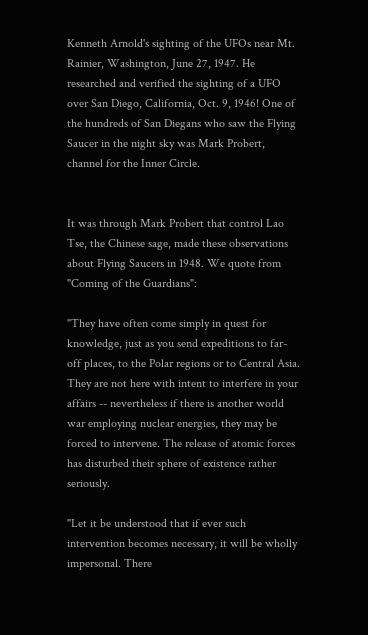Kenneth Arnold's sighting of the UFOs near Mt. Rainier, Washington, June 27, 1947. He researched and verified the sighting of a UFO over San Diego, California, Oct. 9, 1946! One of the hundreds of San Diegans who saw the Flying Saucer in the night sky was Mark Probert, channel for the Inner Circle.


It was through Mark Probert that control Lao Tse, the Chinese sage, made these observations about Flying Saucers in 1948. We quote from "Coming of the Guardians":

"They have often come simply in quest for knowledge, just as you send expeditions to far-off places, to the Polar regions or to Central Asia. They are not here with intent to interfere in your affairs -- nevertheless if there is another world war employing nuclear energies, they may be forced to intervene. The release of atomic forces has disturbed their sphere of existence rather seriously.

"Let it be understood that if ever such intervention becomes necessary, it will be wholly impersonal. There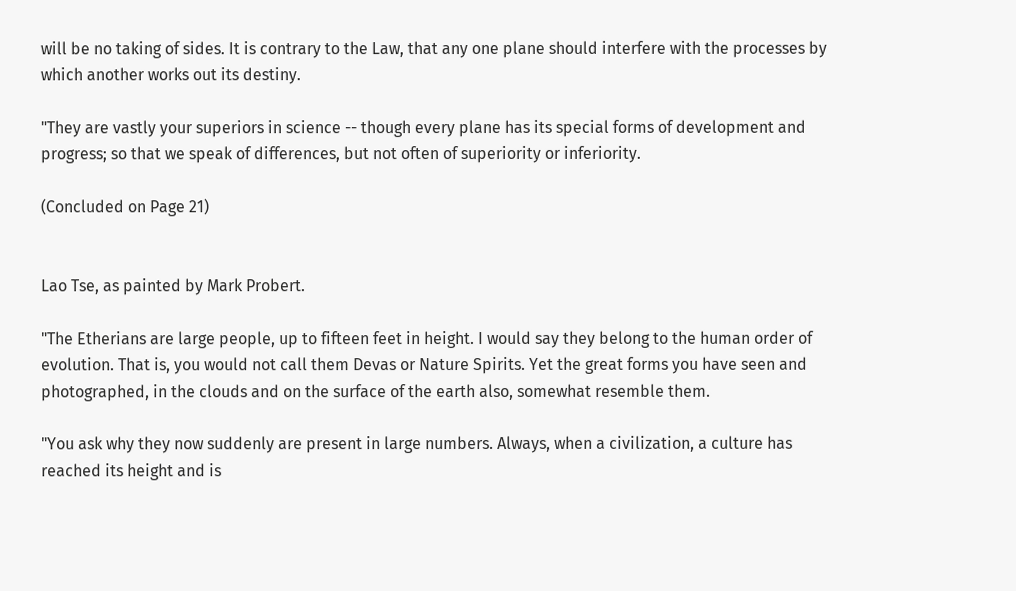will be no taking of sides. It is contrary to the Law, that any one plane should interfere with the processes by which another works out its destiny.

"They are vastly your superiors in science -- though every plane has its special forms of development and progress; so that we speak of differences, but not often of superiority or inferiority.

(Concluded on Page 21)


Lao Tse, as painted by Mark Probert.

"The Etherians are large people, up to fifteen feet in height. I would say they belong to the human order of evolution. That is, you would not call them Devas or Nature Spirits. Yet the great forms you have seen and photographed, in the clouds and on the surface of the earth also, somewhat resemble them.

"You ask why they now suddenly are present in large numbers. Always, when a civilization, a culture has reached its height and is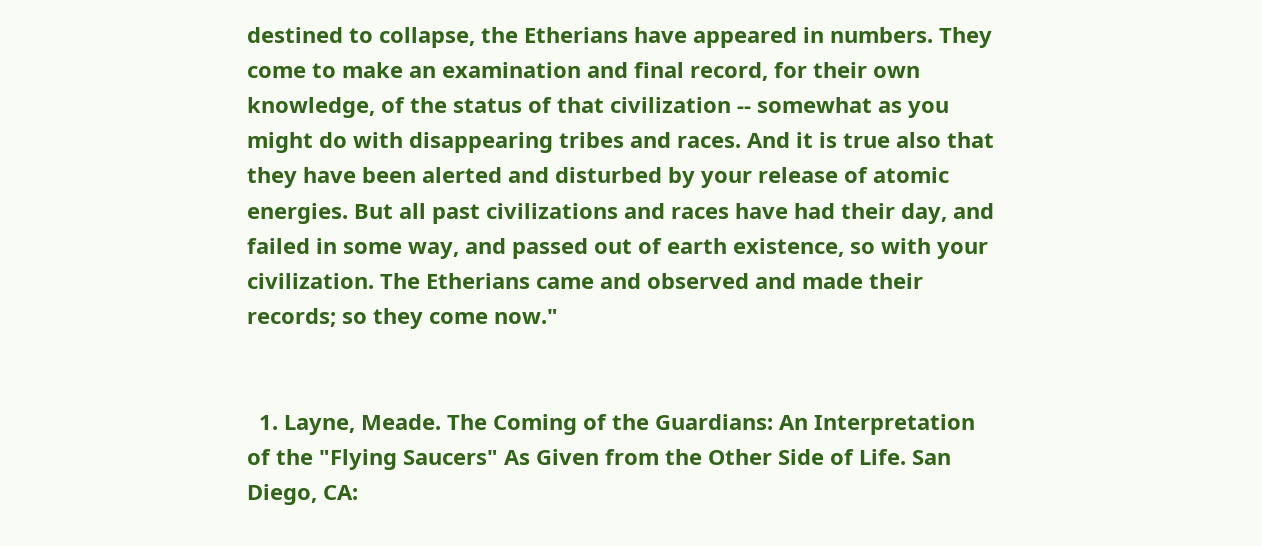destined to collapse, the Etherians have appeared in numbers. They come to make an examination and final record, for their own knowledge, of the status of that civilization -- somewhat as you might do with disappearing tribes and races. And it is true also that they have been alerted and disturbed by your release of atomic energies. But all past civilizations and races have had their day, and failed in some way, and passed out of earth existence, so with your civilization. The Etherians came and observed and made their records; so they come now."


  1. Layne, Meade. The Coming of the Guardians: An Interpretation of the "Flying Saucers" As Given from the Other Side of Life. San Diego, CA: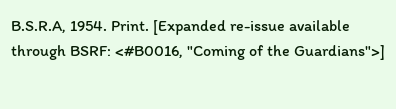B.S.R.A, 1954. Print. [Expanded re-issue available through BSRF: <#B0016, "Coming of the Guardians">]